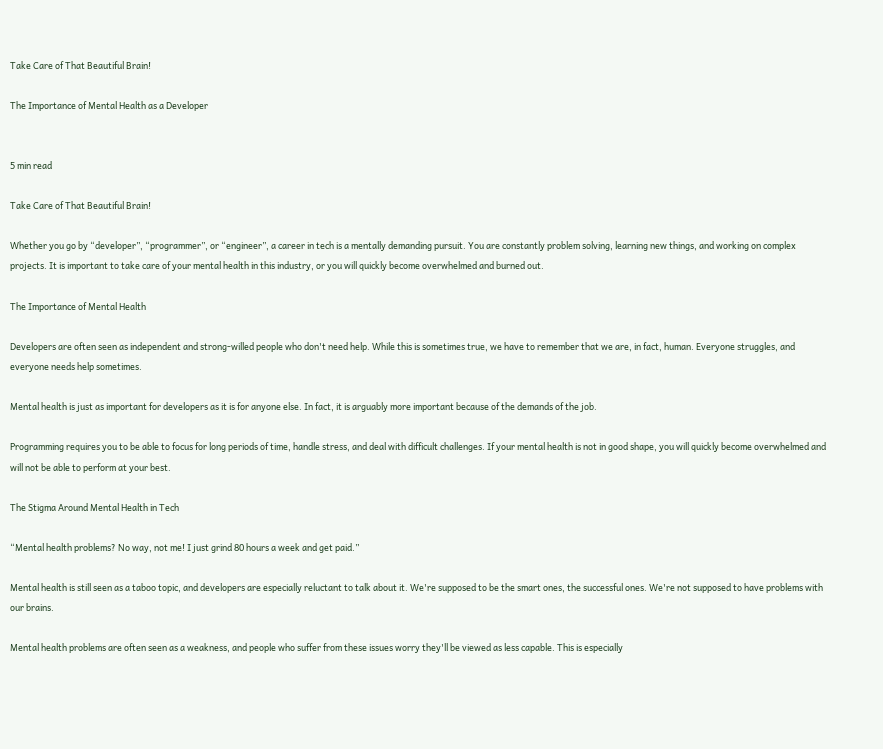Take Care of That Beautiful Brain!

The Importance of Mental Health as a Developer


5 min read

Take Care of That Beautiful Brain!

Whether you go by “developer”, “programmer”, or “engineer”, a career in tech is a mentally demanding pursuit. You are constantly problem solving, learning new things, and working on complex projects. It is important to take care of your mental health in this industry, or you will quickly become overwhelmed and burned out.

The Importance of Mental Health

Developers are often seen as independent and strong-willed people who don't need help. While this is sometimes true, we have to remember that we are, in fact, human. Everyone struggles, and everyone needs help sometimes.

Mental health is just as important for developers as it is for anyone else. In fact, it is arguably more important because of the demands of the job.

Programming requires you to be able to focus for long periods of time, handle stress, and deal with difficult challenges. If your mental health is not in good shape, you will quickly become overwhelmed and will not be able to perform at your best.

The Stigma Around Mental Health in Tech

“Mental health problems? No way, not me! I just grind 80 hours a week and get paid.”

Mental health is still seen as a taboo topic, and developers are especially reluctant to talk about it. We're supposed to be the smart ones, the successful ones. We're not supposed to have problems with our brains.

Mental health problems are often seen as a weakness, and people who suffer from these issues worry they'll be viewed as less capable. This is especially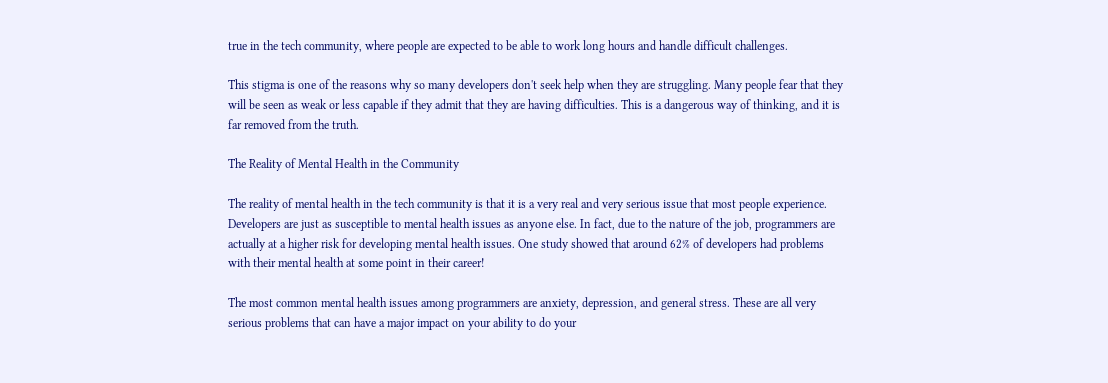true in the tech community, where people are expected to be able to work long hours and handle difficult challenges.

This stigma is one of the reasons why so many developers don't seek help when they are struggling. Many people fear that they will be seen as weak or less capable if they admit that they are having difficulties. This is a dangerous way of thinking, and it is far removed from the truth.

The Reality of Mental Health in the Community

The reality of mental health in the tech community is that it is a very real and very serious issue that most people experience. Developers are just as susceptible to mental health issues as anyone else. In fact, due to the nature of the job, programmers are actually at a higher risk for developing mental health issues. One study showed that around 62% of developers had problems with their mental health at some point in their career!

The most common mental health issues among programmers are anxiety, depression, and general stress. These are all very serious problems that can have a major impact on your ability to do your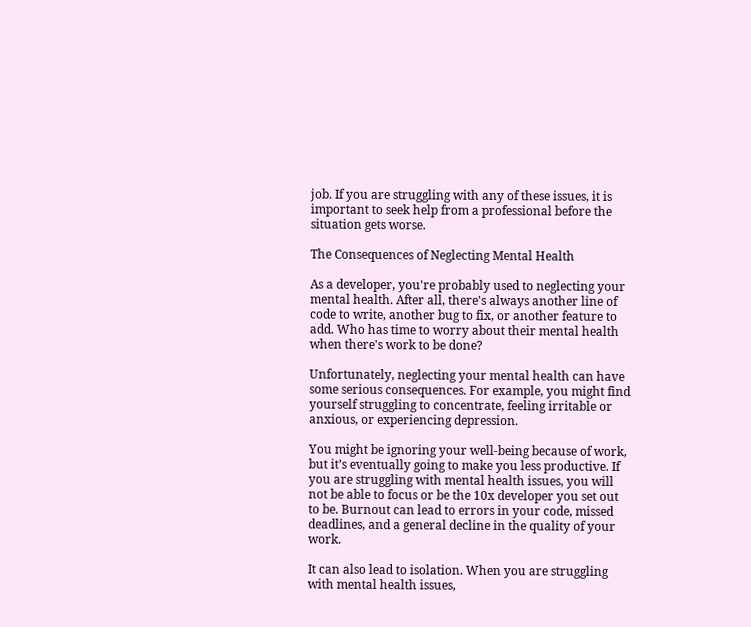job. If you are struggling with any of these issues, it is important to seek help from a professional before the situation gets worse.

The Consequences of Neglecting Mental Health

As a developer, you're probably used to neglecting your mental health. After all, there's always another line of code to write, another bug to fix, or another feature to add. Who has time to worry about their mental health when there's work to be done?

Unfortunately, neglecting your mental health can have some serious consequences. For example, you might find yourself struggling to concentrate, feeling irritable or anxious, or experiencing depression.

You might be ignoring your well-being because of work, but it’s eventually going to make you less productive. If you are struggling with mental health issues, you will not be able to focus or be the 10x developer you set out to be. Burnout can lead to errors in your code, missed deadlines, and a general decline in the quality of your work.

It can also lead to isolation. When you are struggling with mental health issues,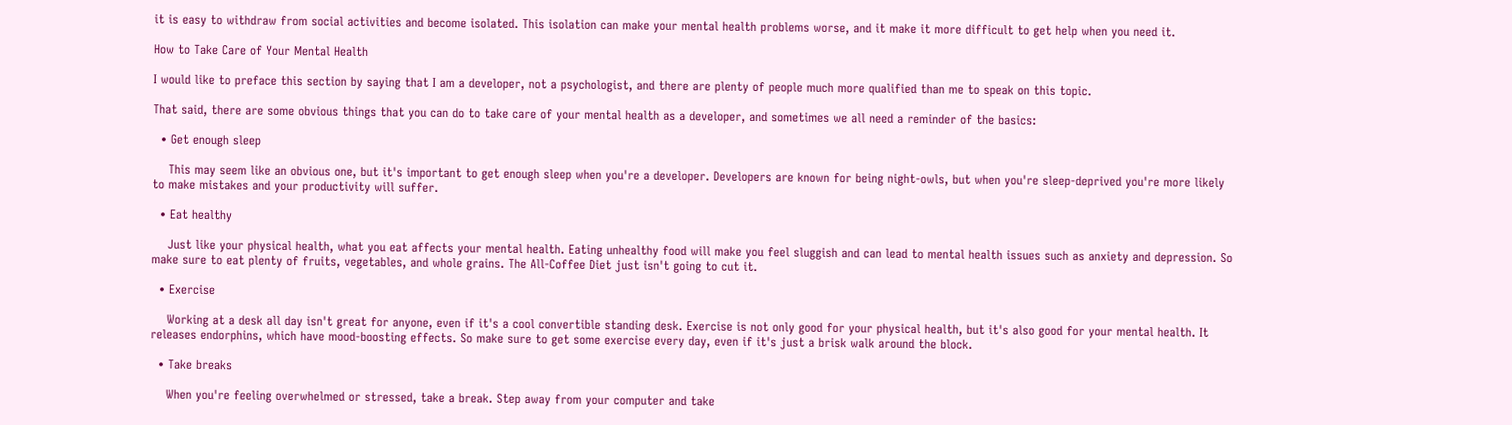it is easy to withdraw from social activities and become isolated. This isolation can make your mental health problems worse, and it make it more difficult to get help when you need it.

How to Take Care of Your Mental Health

I would like to preface this section by saying that I am a developer, not a psychologist, and there are plenty of people much more qualified than me to speak on this topic.

That said, there are some obvious things that you can do to take care of your mental health as a developer, and sometimes we all need a reminder of the basics:

  • Get enough sleep

    This may seem like an obvious one, but it's important to get enough sleep when you're a developer. Developers are known for being night-owls, but when you're sleep-deprived you're more likely to make mistakes and your productivity will suffer.

  • Eat healthy

    Just like your physical health, what you eat affects your mental health. Eating unhealthy food will make you feel sluggish and can lead to mental health issues such as anxiety and depression. So make sure to eat plenty of fruits, vegetables, and whole grains. The All-Coffee Diet just isn't going to cut it.

  • Exercise

    Working at a desk all day isn't great for anyone, even if it's a cool convertible standing desk. Exercise is not only good for your physical health, but it's also good for your mental health. It releases endorphins, which have mood-boosting effects. So make sure to get some exercise every day, even if it's just a brisk walk around the block.

  • Take breaks

    When you're feeling overwhelmed or stressed, take a break. Step away from your computer and take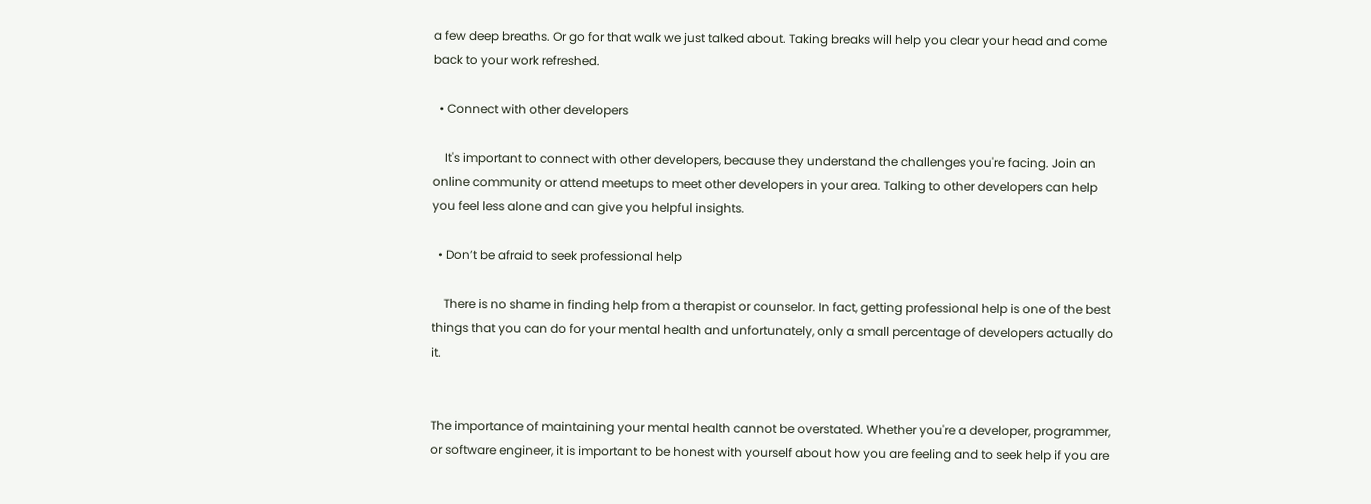a few deep breaths. Or go for that walk we just talked about. Taking breaks will help you clear your head and come back to your work refreshed.

  • Connect with other developers

    It's important to connect with other developers, because they understand the challenges you're facing. Join an online community or attend meetups to meet other developers in your area. Talking to other developers can help you feel less alone and can give you helpful insights.

  • Don’t be afraid to seek professional help

    There is no shame in finding help from a therapist or counselor. In fact, getting professional help is one of the best things that you can do for your mental health and unfortunately, only a small percentage of developers actually do it.


The importance of maintaining your mental health cannot be overstated. Whether you're a developer, programmer, or software engineer, it is important to be honest with yourself about how you are feeling and to seek help if you are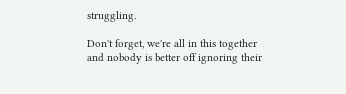struggling.

Don't forget, we're all in this together and nobody is better off ignoring their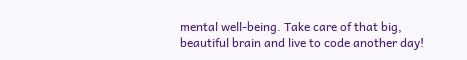mental well-being. Take care of that big, beautiful brain and live to code another day!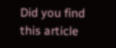Did you find this article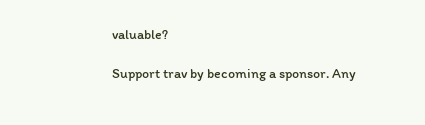valuable?

Support trav by becoming a sponsor. Any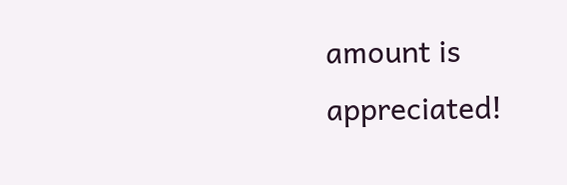amount is appreciated!